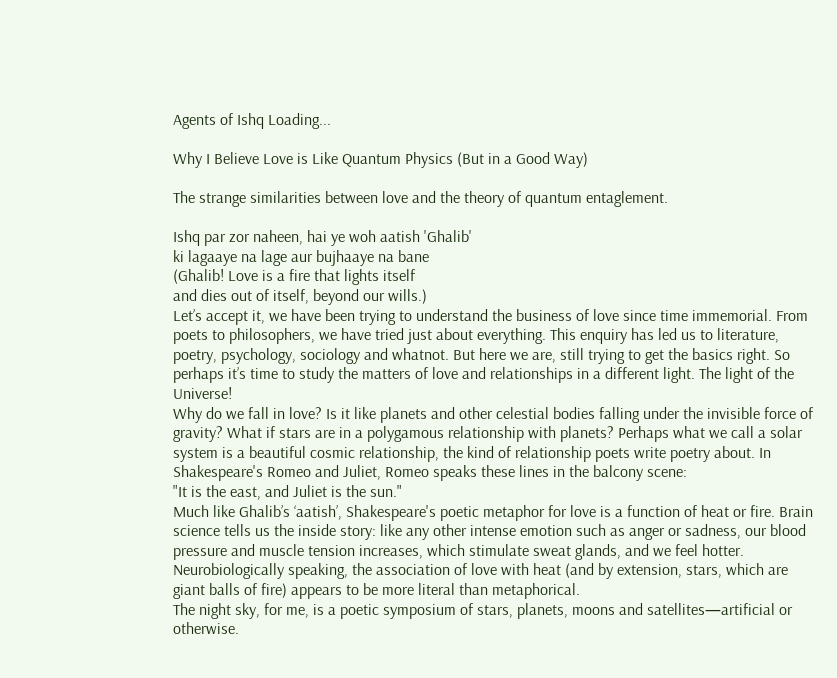Agents of Ishq Loading...

Why I Believe Love is Like Quantum Physics (But in a Good Way)

The strange similarities between love and the theory of quantum entaglement.

Ishq par zor naheen, hai ye woh aatish 'Ghalib'
ki lagaaye na lage aur bujhaaye na bane
(Ghalib! Love is a fire that lights itself
and dies out of itself, beyond our wills.)
Let’s accept it, we have been trying to understand the business of love since time immemorial. From poets to philosophers, we have tried just about everything. This enquiry has led us to literature, poetry, psychology, sociology and whatnot. But here we are, still trying to get the basics right. So perhaps it’s time to study the matters of love and relationships in a different light. The light of the Universe!
Why do we fall in love? Is it like planets and other celestial bodies falling under the invisible force of gravity? What if stars are in a polygamous relationship with planets? Perhaps what we call a solar system is a beautiful cosmic relationship, the kind of relationship poets write poetry about. In Shakespeare's Romeo and Juliet, Romeo speaks these lines in the balcony scene:
"It is the east, and Juliet is the sun."
Much like Ghalib’s ‘aatish’, Shakespeare's poetic metaphor for love is a function of heat or fire. Brain science tells us the inside story: like any other intense emotion such as anger or sadness, our blood pressure and muscle tension increases, which stimulate sweat glands, and we feel hotter. Neurobiologically speaking, the association of love with heat (and by extension, stars, which are giant balls of fire) appears to be more literal than metaphorical.
The night sky, for me, is a poetic symposium of stars, planets, moons and satellites—artificial or otherwise.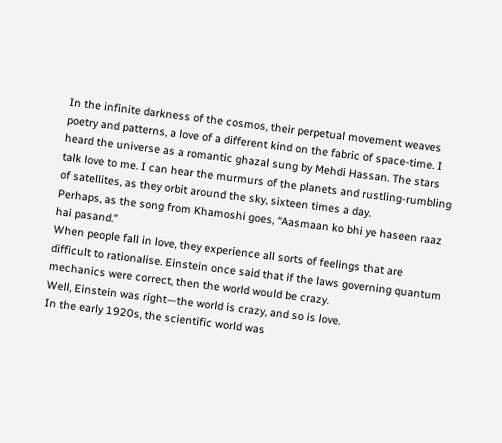In the infinite darkness of the cosmos, their perpetual movement weaves poetry and patterns, a love of a different kind on the fabric of space-time. I heard the universe as a romantic ghazal sung by Mehdi Hassan. The stars talk love to me. I can hear the murmurs of the planets and rustling-rumbling of satellites, as they orbit around the sky, sixteen times a day.
Perhaps, as the song from Khamoshi goes, “Aasmaan ko bhi ye haseen raaz hai pasand.”
When people fall in love, they experience all sorts of feelings that are difficult to rationalise. Einstein once said that if the laws governing quantum mechanics were correct, then the world would be crazy.
Well, Einstein was right—the world is crazy, and so is love.
In the early 1920s, the scientific world was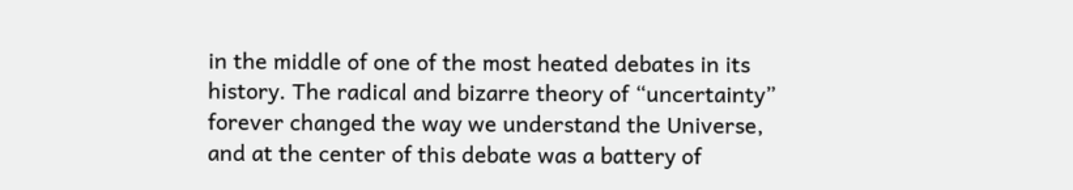in the middle of one of the most heated debates in its history. The radical and bizarre theory of “uncertainty” forever changed the way we understand the Universe, and at the center of this debate was a battery of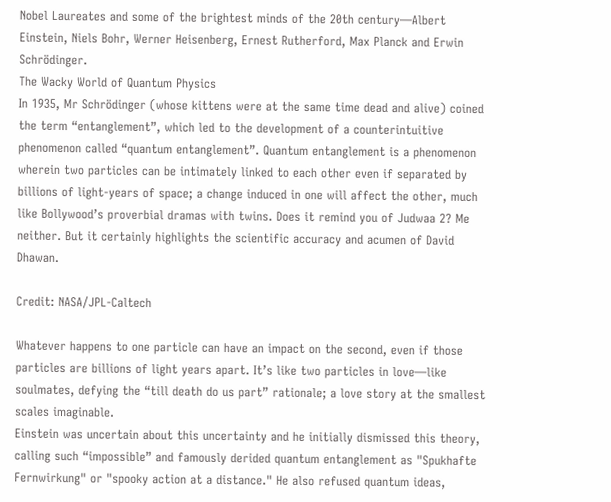Nobel Laureates and some of the brightest minds of the 20th century—Albert Einstein, Niels Bohr, Werner Heisenberg, Ernest Rutherford, Max Planck and Erwin Schrödinger.
The Wacky World of Quantum Physics
In 1935, Mr Schrödinger (whose kittens were at the same time dead and alive) coined the term “entanglement”, which led to the development of a counterintuitive phenomenon called “quantum entanglement”. Quantum entanglement is a phenomenon wherein two particles can be intimately linked to each other even if separated by billions of light-years of space; a change induced in one will affect the other, much like Bollywood’s proverbial dramas with twins. Does it remind you of Judwaa 2? Me neither. But it certainly highlights the scientific accuracy and acumen of David Dhawan.

Credit: NASA/JPL-Caltech

Whatever happens to one particle can have an impact on the second, even if those particles are billions of light years apart. It’s like two particles in love—like soulmates, defying the “till death do us part” rationale; a love story at the smallest scales imaginable.
Einstein was uncertain about this uncertainty and he initially dismissed this theory, calling such “impossible” and famously derided quantum entanglement as "Spukhafte Fernwirkung" or "spooky action at a distance." He also refused quantum ideas,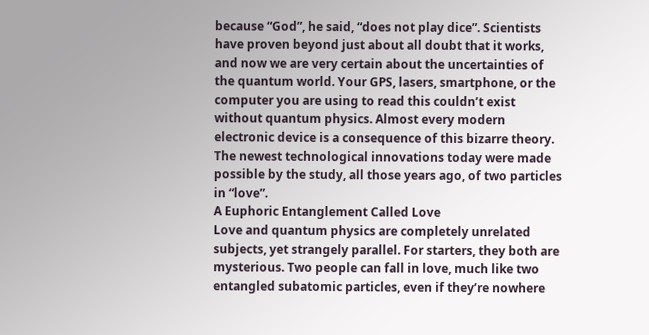because “God”, he said, “does not play dice”. Scientists have proven beyond just about all doubt that it works, and now we are very certain about the uncertainties of the quantum world. Your GPS, lasers, smartphone, or the computer you are using to read this couldn’t exist without quantum physics. Almost every modern electronic device is a consequence of this bizarre theory.
The newest technological innovations today were made possible by the study, all those years ago, of two particles in “love”.
A Euphoric Entanglement Called Love
Love and quantum physics are completely unrelated subjects, yet strangely parallel. For starters, they both are mysterious. Two people can fall in love, much like two entangled subatomic particles, even if they’re nowhere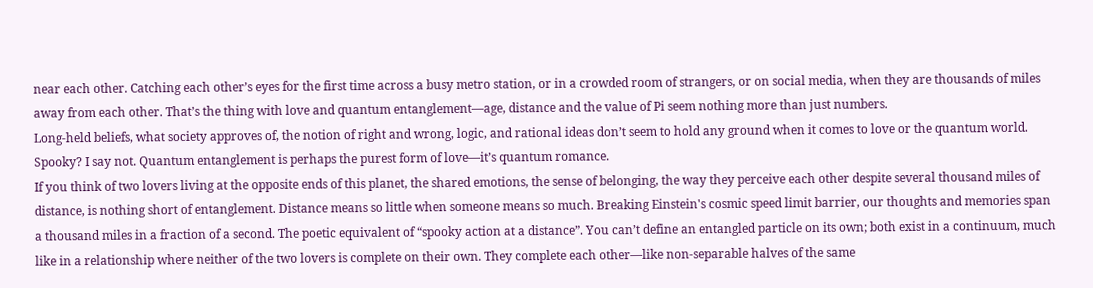near each other. Catching each other’s eyes for the first time across a busy metro station, or in a crowded room of strangers, or on social media, when they are thousands of miles away from each other. That’s the thing with love and quantum entanglement—age, distance and the value of Pi seem nothing more than just numbers.
Long-held beliefs, what society approves of, the notion of right and wrong, logic, and rational ideas don’t seem to hold any ground when it comes to love or the quantum world. Spooky? I say not. Quantum entanglement is perhaps the purest form of love—it’s quantum romance.
If you think of two lovers living at the opposite ends of this planet, the shared emotions, the sense of belonging, the way they perceive each other despite several thousand miles of distance, is nothing short of entanglement. Distance means so little when someone means so much. Breaking Einstein's cosmic speed limit barrier, our thoughts and memories span a thousand miles in a fraction of a second. The poetic equivalent of “spooky action at a distance”. You can’t define an entangled particle on its own; both exist in a continuum, much like in a relationship where neither of the two lovers is complete on their own. They complete each other—like non-separable halves of the same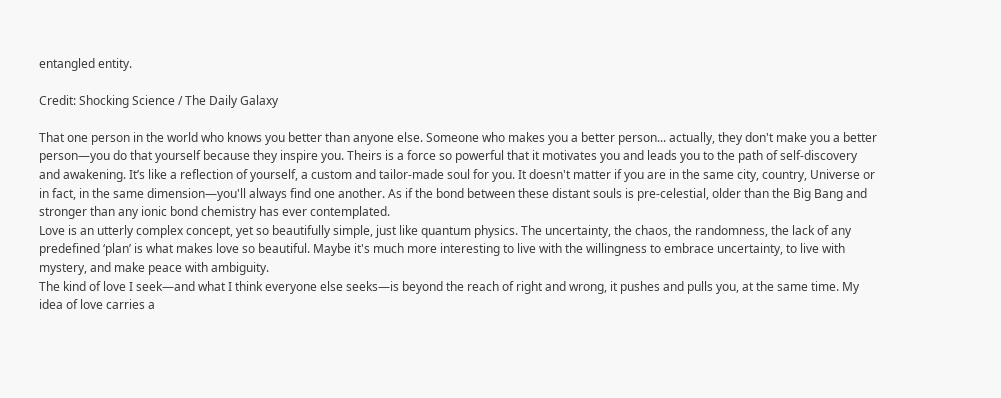entangled entity.

Credit: Shocking Science / The Daily Galaxy

That one person in the world who knows you better than anyone else. Someone who makes you a better person... actually, they don't make you a better person—you do that yourself because they inspire you. Theirs is a force so powerful that it motivates you and leads you to the path of self-discovery and awakening. It’s like a reflection of yourself, a custom and tailor-made soul for you. It doesn't matter if you are in the same city, country, Universe or in fact, in the same dimension—you'll always find one another. As if the bond between these distant souls is pre-celestial, older than the Big Bang and stronger than any ionic bond chemistry has ever contemplated.
Love is an utterly complex concept, yet so beautifully simple, just like quantum physics. The uncertainty, the chaos, the randomness, the lack of any predefined ‘plan’ is what makes love so beautiful. Maybe it's much more interesting to live with the willingness to embrace uncertainty, to live with mystery, and make peace with ambiguity.
The kind of love I seek—and what I think everyone else seeks—is beyond the reach of right and wrong, it pushes and pulls you, at the same time. My idea of love carries a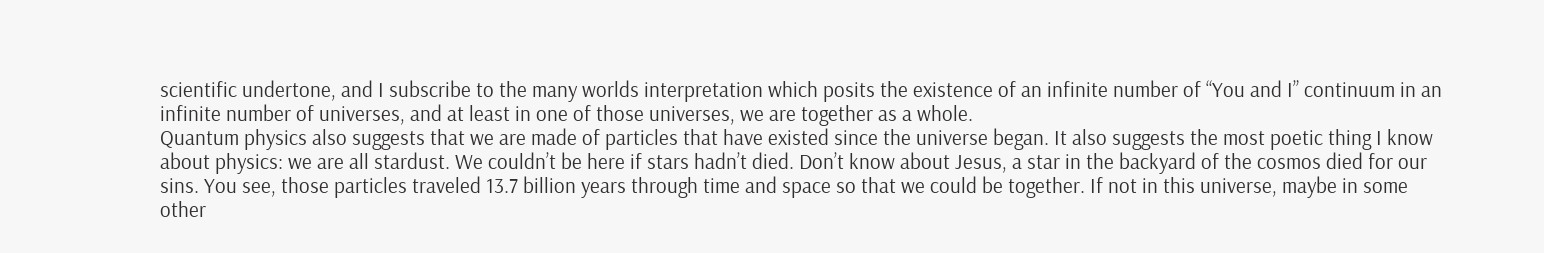scientific undertone, and I subscribe to the many worlds interpretation which posits the existence of an infinite number of “You and I” continuum in an infinite number of universes, and at least in one of those universes, we are together as a whole.
Quantum physics also suggests that we are made of particles that have existed since the universe began. It also suggests the most poetic thing I know about physics: we are all stardust. We couldn’t be here if stars hadn’t died. Don’t know about Jesus, a star in the backyard of the cosmos died for our sins. You see, those particles traveled 13.7 billion years through time and space so that we could be together. If not in this universe, maybe in some other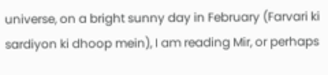universe, on a bright sunny day in February (Farvari ki sardiyon ki dhoop mein), I am reading Mir, or perhaps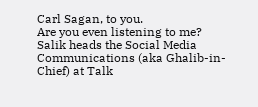Carl Sagan, to you.
Are you even listening to me?
Salik heads the Social Media Communications (aka Ghalib-in-Chief) at Talk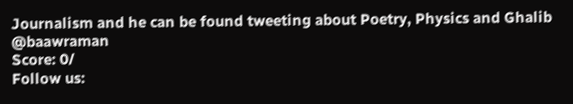Journalism and he can be found tweeting about Poetry, Physics and Ghalib @baawraman
Score: 0/
Follow us: